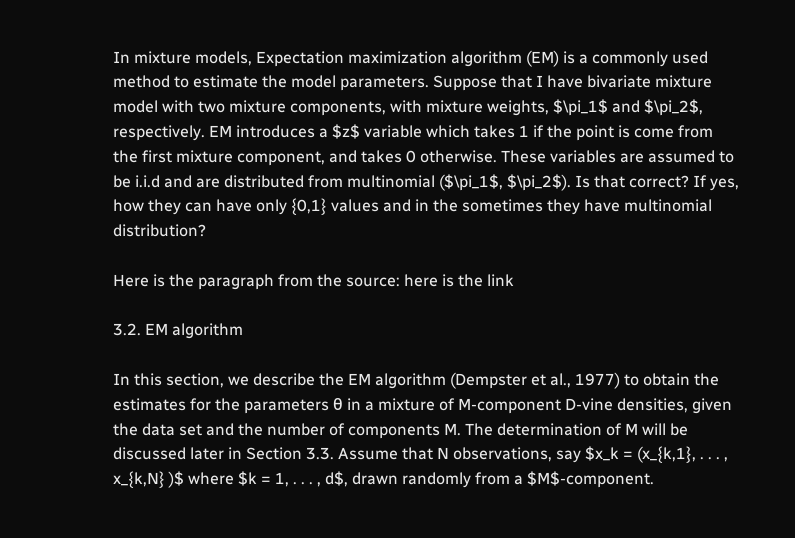In mixture models, Expectation maximization algorithm (EM) is a commonly used method to estimate the model parameters. Suppose that I have bivariate mixture model with two mixture components, with mixture weights, $\pi_1$ and $\pi_2$, respectively. EM introduces a $z$ variable which takes 1 if the point is come from the first mixture component, and takes 0 otherwise. These variables are assumed to be i.i.d and are distributed from multinomial ($\pi_1$, $\pi_2$). Is that correct? If yes, how they can have only {0,1} values and in the sometimes they have multinomial distribution?

Here is the paragraph from the source: here is the link

3.2. EM algorithm

In this section, we describe the EM algorithm (Dempster et al., 1977) to obtain the estimates for the parameters θ in a mixture of M-component D-vine densities, given the data set and the number of components M. The determination of M will be discussed later in Section 3.3. Assume that N observations, say $x_k = (x_{k,1}, . . . , x_{k,N} )$ where $k = 1, . . . , d$, drawn randomly from a $M$-component.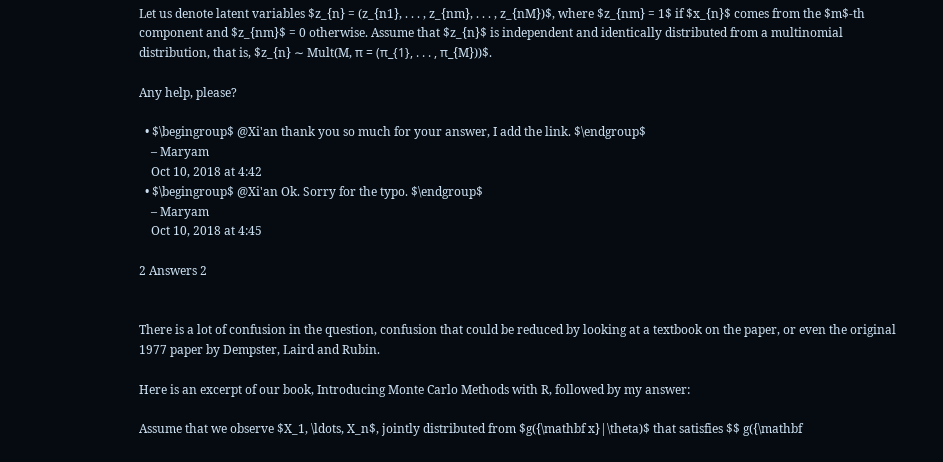Let us denote latent variables $z_{n} = (z_{n1}, . . . , z_{nm}, . . . , z_{nM})$, where $z_{nm} = 1$ if $x_{n}$ comes from the $m$-th component and $z_{nm}$ = 0 otherwise. Assume that $z_{n}$ is independent and identically distributed from a multinomial distribution, that is, $z_{n} ∼ Mult(M, π = (π_{1}, . . . , π_{M}))$.

Any help, please?

  • $\begingroup$ @Xi'an thank you so much for your answer, I add the link. $\endgroup$
    – Maryam
    Oct 10, 2018 at 4:42
  • $\begingroup$ @Xi'an Ok. Sorry for the typo. $\endgroup$
    – Maryam
    Oct 10, 2018 at 4:45

2 Answers 2


There is a lot of confusion in the question, confusion that could be reduced by looking at a textbook on the paper, or even the original 1977 paper by Dempster, Laird and Rubin.

Here is an excerpt of our book, Introducing Monte Carlo Methods with R, followed by my answer:

Assume that we observe $X_1, \ldots, X_n$, jointly distributed from $g({\mathbf x}|\theta)$ that satisfies $$ g({\mathbf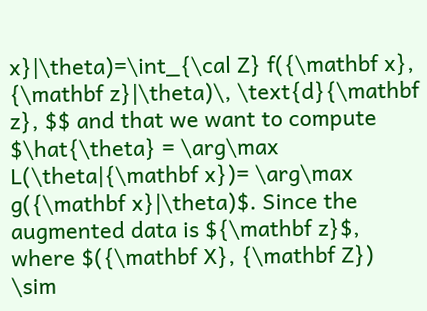x}|\theta)=\int_{\cal Z} f({\mathbf x}, {\mathbf z}|\theta)\, \text{d}{\mathbf z}, $$ and that we want to compute $\hat{\theta} = \arg\max L(\theta|{\mathbf x})= \arg\max g({\mathbf x}|\theta)$. Since the augmented data is ${\mathbf z}$, where $({\mathbf X}, {\mathbf Z}) \sim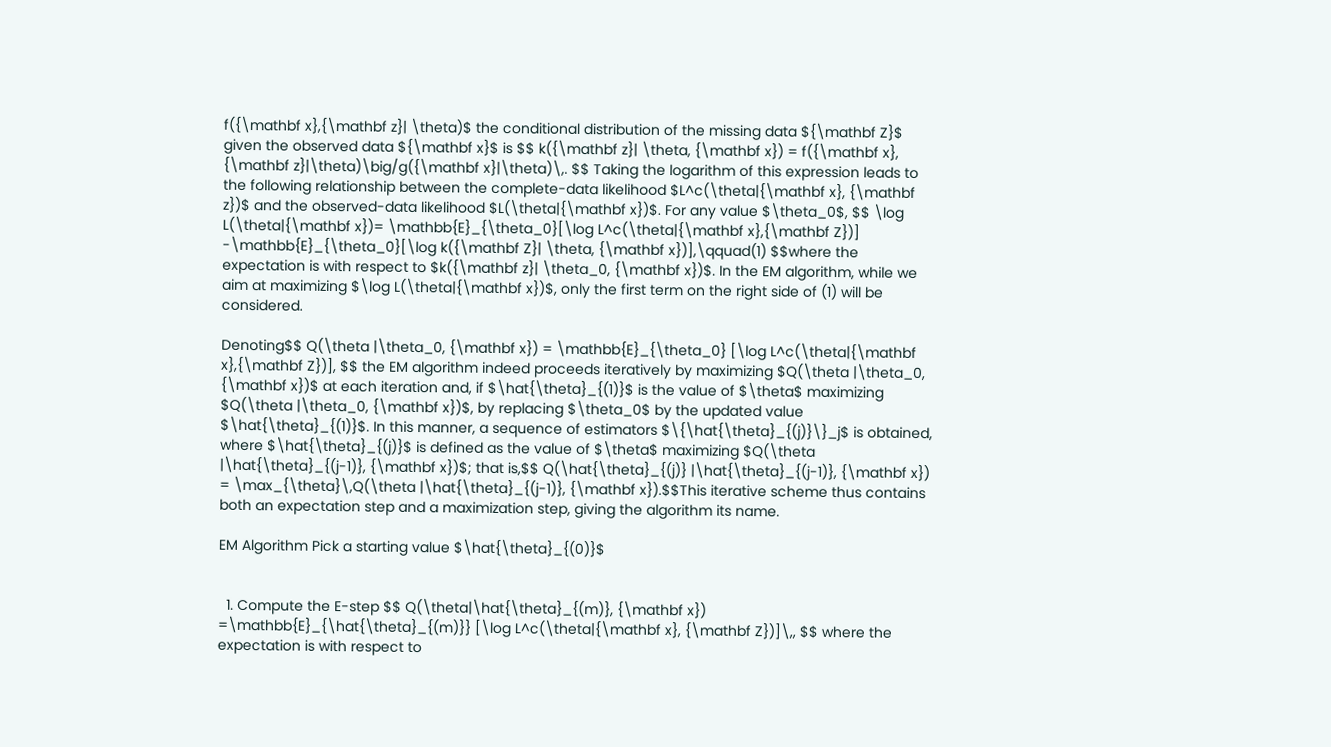f({\mathbf x},{\mathbf z}| \theta)$ the conditional distribution of the missing data ${\mathbf Z}$ given the observed data ${\mathbf x}$ is $$ k({\mathbf z}| \theta, {\mathbf x}) = f({\mathbf x}, {\mathbf z}|\theta)\big/g({\mathbf x}|\theta)\,. $$ Taking the logarithm of this expression leads to the following relationship between the complete-data likelihood $L^c(\theta|{\mathbf x}, {\mathbf z})$ and the observed-data likelihood $L(\theta|{\mathbf x})$. For any value $\theta_0$, $$ \log L(\theta|{\mathbf x})= \mathbb{E}_{\theta_0}[\log L^c(\theta|{\mathbf x},{\mathbf Z})] -\mathbb{E}_{\theta_0}[\log k({\mathbf Z}| \theta, {\mathbf x})],\qquad(1) $$where the expectation is with respect to $k({\mathbf z}| \theta_0, {\mathbf x})$. In the EM algorithm, while we aim at maximizing $\log L(\theta|{\mathbf x})$, only the first term on the right side of (1) will be considered.

Denoting$$ Q(\theta |\theta_0, {\mathbf x}) = \mathbb{E}_{\theta_0} [\log L^c(\theta|{\mathbf x},{\mathbf Z})], $$ the EM algorithm indeed proceeds iteratively by maximizing $Q(\theta |\theta_0, {\mathbf x})$ at each iteration and, if $\hat{\theta}_{(1)}$ is the value of $\theta$ maximizing $Q(\theta |\theta_0, {\mathbf x})$, by replacing $\theta_0$ by the updated value $\hat{\theta}_{(1)}$. In this manner, a sequence of estimators $\{\hat{\theta}_{(j)}\}_j$ is obtained, where $\hat{\theta}_{(j)}$ is defined as the value of $\theta$ maximizing $Q(\theta |\hat{\theta}_{(j-1)}, {\mathbf x})$; that is,$$ Q(\hat{\theta}_{(j)} |\hat{\theta}_{(j-1)}, {\mathbf x}) = \max_{\theta}\,Q(\theta |\hat{\theta}_{(j-1)}, {\mathbf x}).$$This iterative scheme thus contains both an expectation step and a maximization step, giving the algorithm its name.

EM Algorithm Pick a starting value $\hat{\theta}_{(0)}$


  1. Compute the E-step $$ Q(\theta|\hat{\theta}_{(m)}, {\mathbf x}) =\mathbb{E}_{\hat{\theta}_{(m)}} [\log L^c(\theta|{\mathbf x}, {\mathbf Z})]\,, $$ where the expectation is with respect to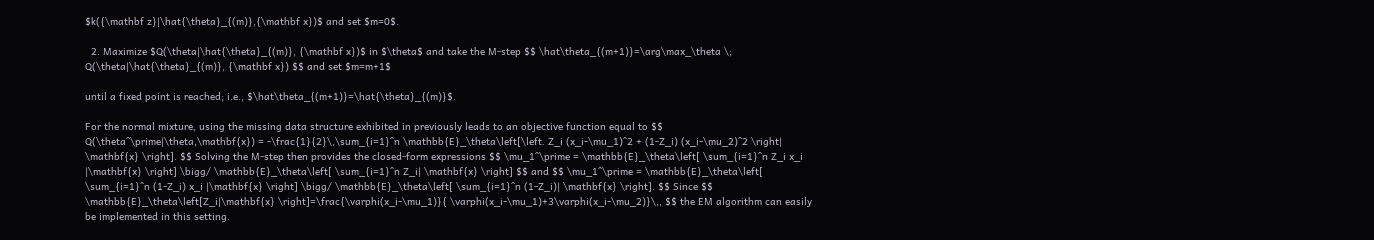$k({\mathbf z}|\hat{\theta}_{(m)},{\mathbf x})$ and set $m=0$.

  2. Maximize $Q(\theta|\hat{\theta}_{(m)}, {\mathbf x})$ in $\theta$ and take the M-step $$ \hat\theta_{(m+1)}=\arg\max_\theta \; Q(\theta|\hat{\theta}_{(m)}, {\mathbf x}) $$ and set $m=m+1$

until a fixed point is reached; i.e., $\hat\theta_{(m+1)}=\hat{\theta}_{(m)}$.

For the normal mixture, using the missing data structure exhibited in previously leads to an objective function equal to $$ Q(\theta^\prime|\theta,\mathbf{x}) = -\frac{1}{2}\,\sum_{i=1}^n \mathbb{E}_\theta\left[\left. Z_i (x_i-\mu_1)^2 + (1-Z_i) (x_i-\mu_2)^2 \right| \mathbf{x} \right]. $$ Solving the M-step then provides the closed-form expressions $$ \mu_1^\prime = \mathbb{E}_\theta\left[ \sum_{i=1}^n Z_i x_i |\mathbf{x} \right] \bigg/ \mathbb{E}_\theta\left[ \sum_{i=1}^n Z_i| \mathbf{x} \right] $$ and $$ \mu_1^\prime = \mathbb{E}_\theta\left[ \sum_{i=1}^n (1-Z_i) x_i |\mathbf{x} \right] \bigg/ \mathbb{E}_\theta\left[ \sum_{i=1}^n (1-Z_i)| \mathbf{x} \right]. $$ Since $$ \mathbb{E}_\theta\left[Z_i|\mathbf{x} \right]=\frac{\varphi(x_i-\mu_1)}{ \varphi(x_i-\mu_1)+3\varphi(x_i-\mu_2)}\,, $$ the EM algorithm can easily be implemented in this setting.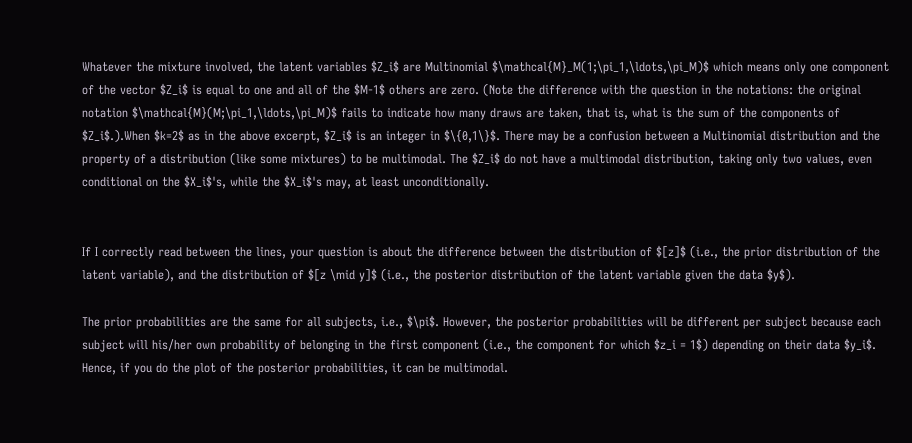Whatever the mixture involved, the latent variables $Z_i$ are Multinomial $\mathcal{M}_M(1;\pi_1,\ldots,\pi_M)$ which means only one component of the vector $Z_i$ is equal to one and all of the $M-1$ others are zero. (Note the difference with the question in the notations: the original notation $\mathcal{M}(M;\pi_1,\ldots,\pi_M)$ fails to indicate how many draws are taken, that is, what is the sum of the components of $Z_i$.).When $k=2$ as in the above excerpt, $Z_i$ is an integer in $\{0,1\}$. There may be a confusion between a Multinomial distribution and the property of a distribution (like some mixtures) to be multimodal. The $Z_i$ do not have a multimodal distribution, taking only two values, even conditional on the $X_i$'s, while the $X_i$'s may, at least unconditionally.


If I correctly read between the lines, your question is about the difference between the distribution of $[z]$ (i.e., the prior distribution of the latent variable), and the distribution of $[z \mid y]$ (i.e., the posterior distribution of the latent variable given the data $y$).

The prior probabilities are the same for all subjects, i.e., $\pi$. However, the posterior probabilities will be different per subject because each subject will his/her own probability of belonging in the first component (i.e., the component for which $z_i = 1$) depending on their data $y_i$. Hence, if you do the plot of the posterior probabilities, it can be multimodal.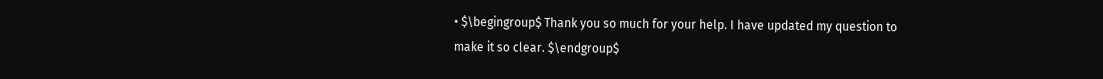• $\begingroup$ Thank you so much for your help. I have updated my question to make it so clear. $\endgroup$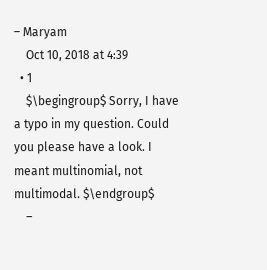– Maryam
    Oct 10, 2018 at 4:39
  • 1
    $\begingroup$ Sorry, I have a typo in my question. Could you please have a look. I meant multinomial, not multimodal. $\endgroup$
    –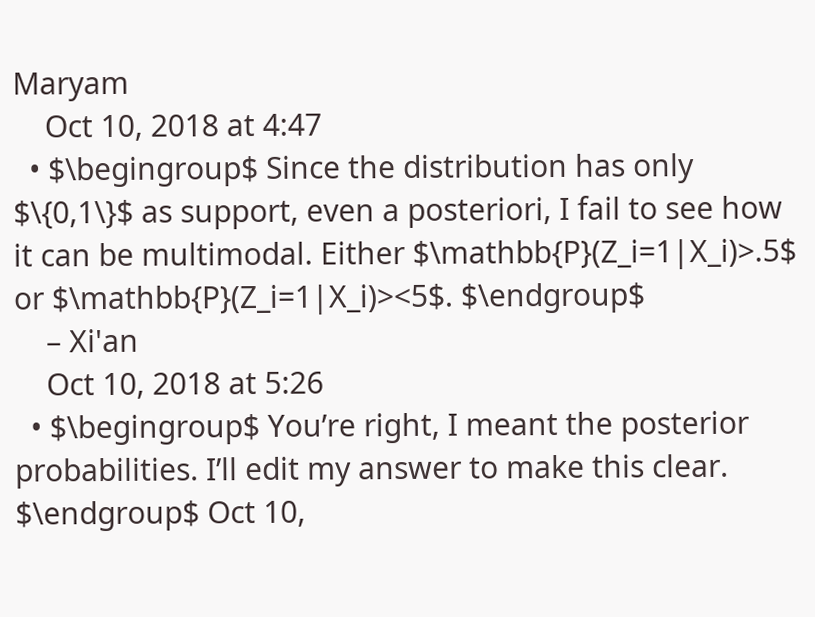Maryam
    Oct 10, 2018 at 4:47
  • $\begingroup$ Since the distribution has only $\{0,1\}$ as support, even a posteriori, I fail to see how it can be multimodal. Either $\mathbb{P}(Z_i=1|X_i)>.5$ or $\mathbb{P}(Z_i=1|X_i)><5$. $\endgroup$
    – Xi'an
    Oct 10, 2018 at 5:26
  • $\begingroup$ You’re right, I meant the posterior probabilities. I’ll edit my answer to make this clear. $\endgroup$ Oct 10,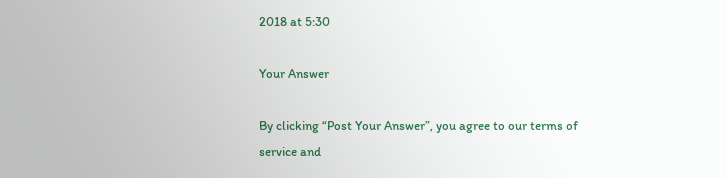2018 at 5:30

Your Answer

By clicking “Post Your Answer”, you agree to our terms of service and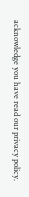acknowledge you have read our privacy policy.